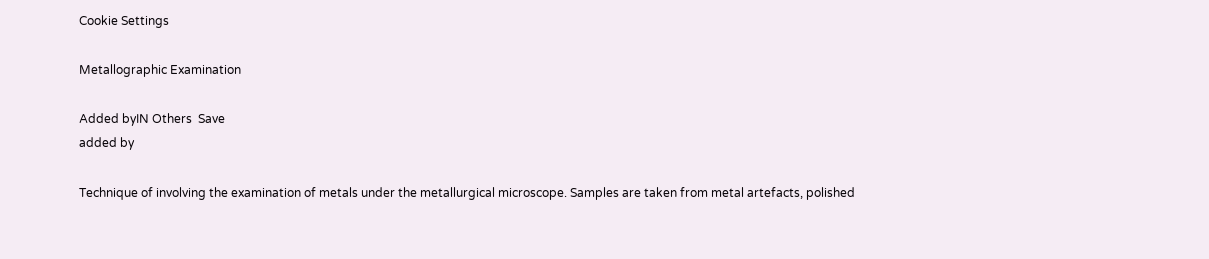Cookie Settings

Metallographic Examination

Added byIN Others  Save
added by

Technique of involving the examination of metals under the metallurgical microscope. Samples are taken from metal artefacts, polished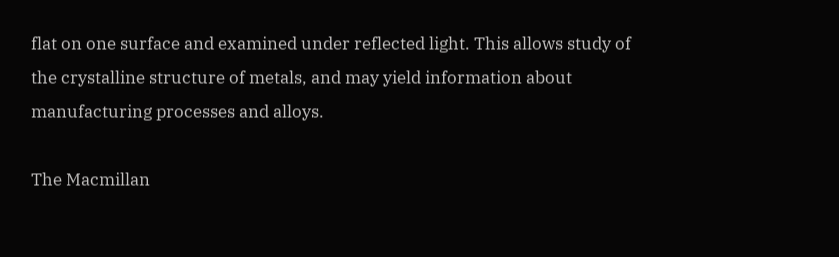flat on one surface and examined under reflected light. This allows study of the crystalline structure of metals, and may yield information about manufacturing processes and alloys.

The Macmillan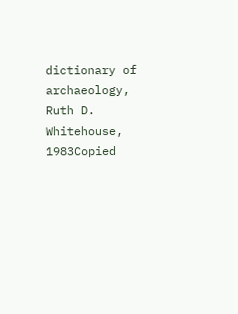dictionary of archaeology, Ruth D. Whitehouse, 1983Copied